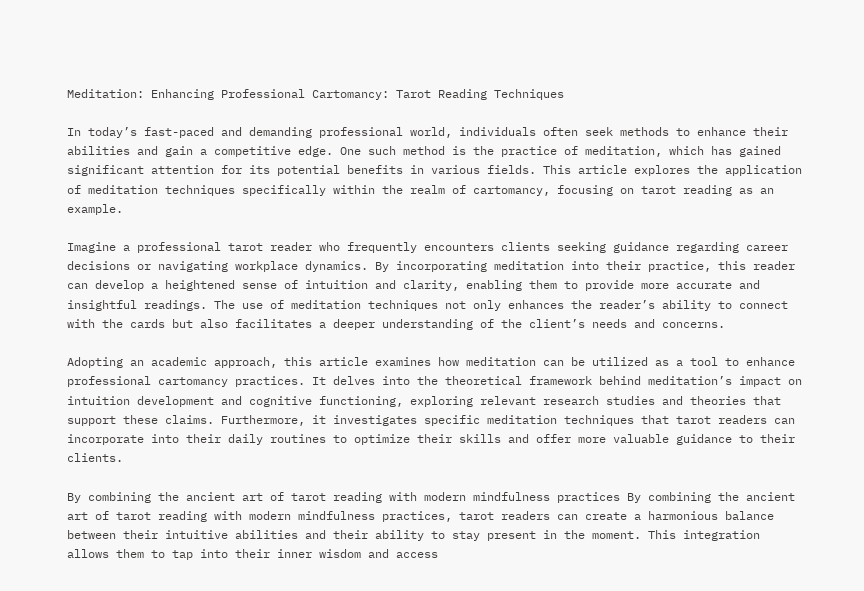Meditation: Enhancing Professional Cartomancy: Tarot Reading Techniques

In today’s fast-paced and demanding professional world, individuals often seek methods to enhance their abilities and gain a competitive edge. One such method is the practice of meditation, which has gained significant attention for its potential benefits in various fields. This article explores the application of meditation techniques specifically within the realm of cartomancy, focusing on tarot reading as an example.

Imagine a professional tarot reader who frequently encounters clients seeking guidance regarding career decisions or navigating workplace dynamics. By incorporating meditation into their practice, this reader can develop a heightened sense of intuition and clarity, enabling them to provide more accurate and insightful readings. The use of meditation techniques not only enhances the reader’s ability to connect with the cards but also facilitates a deeper understanding of the client’s needs and concerns.

Adopting an academic approach, this article examines how meditation can be utilized as a tool to enhance professional cartomancy practices. It delves into the theoretical framework behind meditation’s impact on intuition development and cognitive functioning, exploring relevant research studies and theories that support these claims. Furthermore, it investigates specific meditation techniques that tarot readers can incorporate into their daily routines to optimize their skills and offer more valuable guidance to their clients.

By combining the ancient art of tarot reading with modern mindfulness practices By combining the ancient art of tarot reading with modern mindfulness practices, tarot readers can create a harmonious balance between their intuitive abilities and their ability to stay present in the moment. This integration allows them to tap into their inner wisdom and access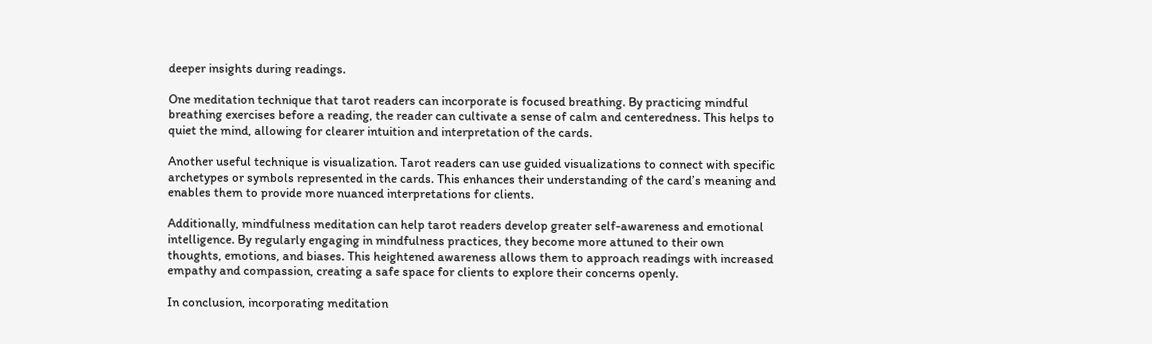deeper insights during readings.

One meditation technique that tarot readers can incorporate is focused breathing. By practicing mindful breathing exercises before a reading, the reader can cultivate a sense of calm and centeredness. This helps to quiet the mind, allowing for clearer intuition and interpretation of the cards.

Another useful technique is visualization. Tarot readers can use guided visualizations to connect with specific archetypes or symbols represented in the cards. This enhances their understanding of the card’s meaning and enables them to provide more nuanced interpretations for clients.

Additionally, mindfulness meditation can help tarot readers develop greater self-awareness and emotional intelligence. By regularly engaging in mindfulness practices, they become more attuned to their own thoughts, emotions, and biases. This heightened awareness allows them to approach readings with increased empathy and compassion, creating a safe space for clients to explore their concerns openly.

In conclusion, incorporating meditation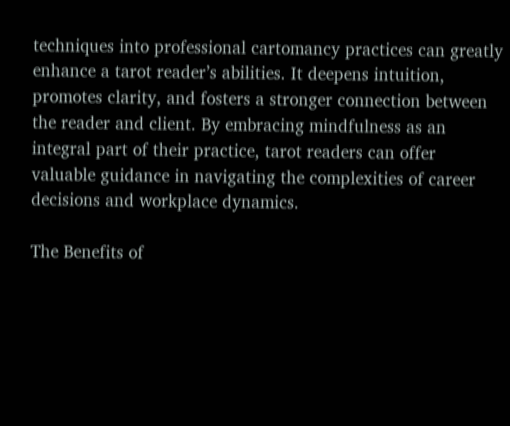techniques into professional cartomancy practices can greatly enhance a tarot reader’s abilities. It deepens intuition, promotes clarity, and fosters a stronger connection between the reader and client. By embracing mindfulness as an integral part of their practice, tarot readers can offer valuable guidance in navigating the complexities of career decisions and workplace dynamics.

The Benefits of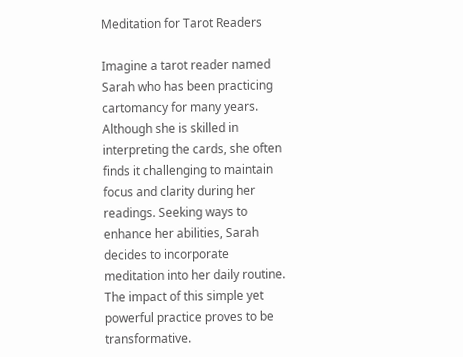Meditation for Tarot Readers

Imagine a tarot reader named Sarah who has been practicing cartomancy for many years. Although she is skilled in interpreting the cards, she often finds it challenging to maintain focus and clarity during her readings. Seeking ways to enhance her abilities, Sarah decides to incorporate meditation into her daily routine. The impact of this simple yet powerful practice proves to be transformative.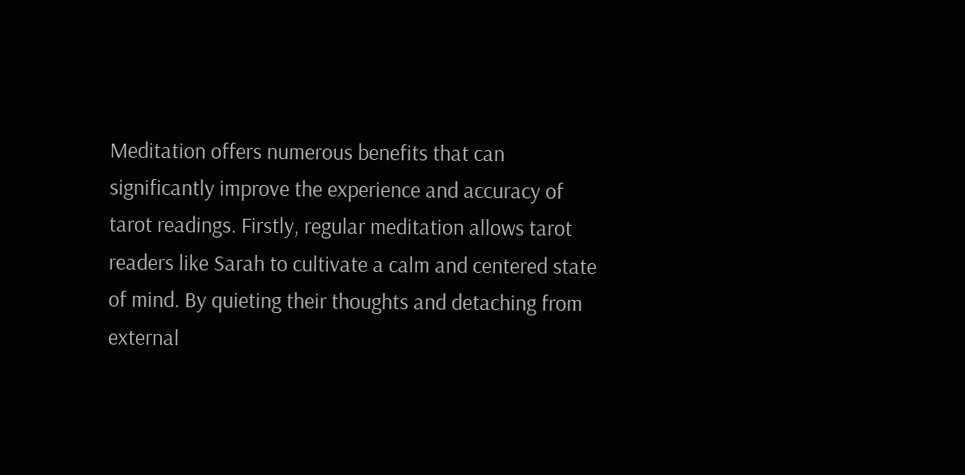Meditation offers numerous benefits that can significantly improve the experience and accuracy of tarot readings. Firstly, regular meditation allows tarot readers like Sarah to cultivate a calm and centered state of mind. By quieting their thoughts and detaching from external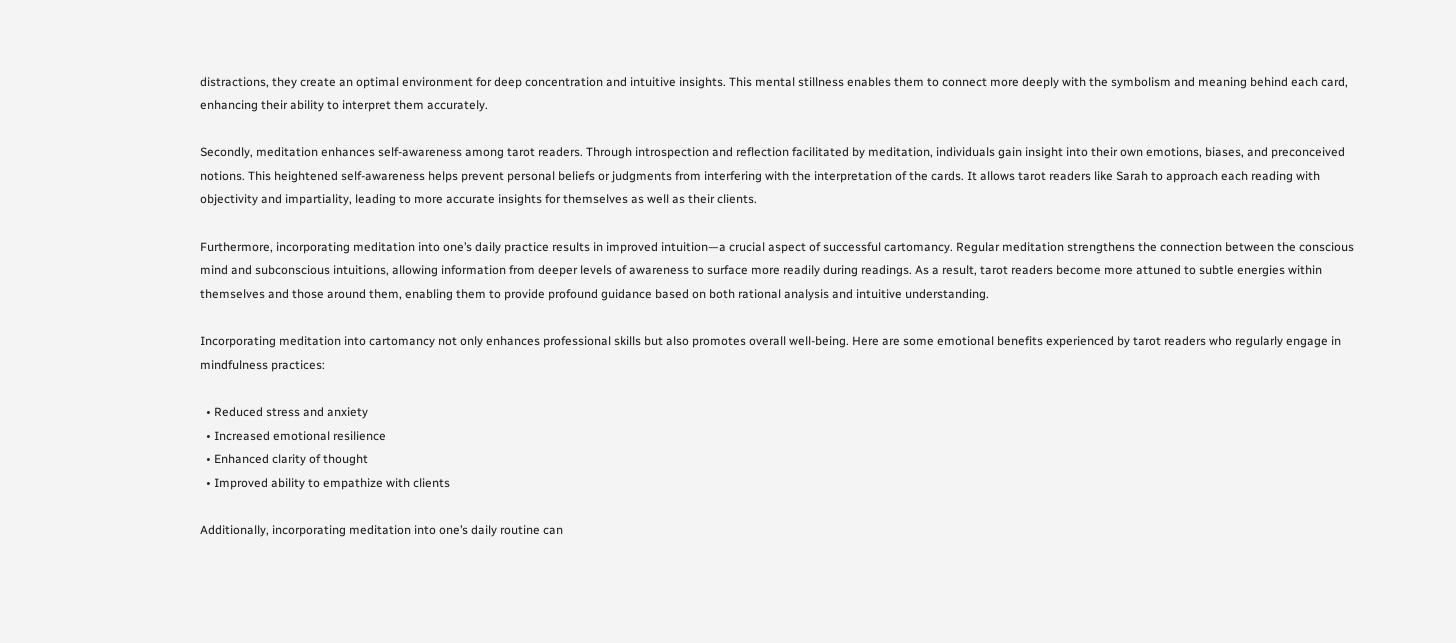distractions, they create an optimal environment for deep concentration and intuitive insights. This mental stillness enables them to connect more deeply with the symbolism and meaning behind each card, enhancing their ability to interpret them accurately.

Secondly, meditation enhances self-awareness among tarot readers. Through introspection and reflection facilitated by meditation, individuals gain insight into their own emotions, biases, and preconceived notions. This heightened self-awareness helps prevent personal beliefs or judgments from interfering with the interpretation of the cards. It allows tarot readers like Sarah to approach each reading with objectivity and impartiality, leading to more accurate insights for themselves as well as their clients.

Furthermore, incorporating meditation into one’s daily practice results in improved intuition—a crucial aspect of successful cartomancy. Regular meditation strengthens the connection between the conscious mind and subconscious intuitions, allowing information from deeper levels of awareness to surface more readily during readings. As a result, tarot readers become more attuned to subtle energies within themselves and those around them, enabling them to provide profound guidance based on both rational analysis and intuitive understanding.

Incorporating meditation into cartomancy not only enhances professional skills but also promotes overall well-being. Here are some emotional benefits experienced by tarot readers who regularly engage in mindfulness practices:

  • Reduced stress and anxiety
  • Increased emotional resilience
  • Enhanced clarity of thought
  • Improved ability to empathize with clients

Additionally, incorporating meditation into one’s daily routine can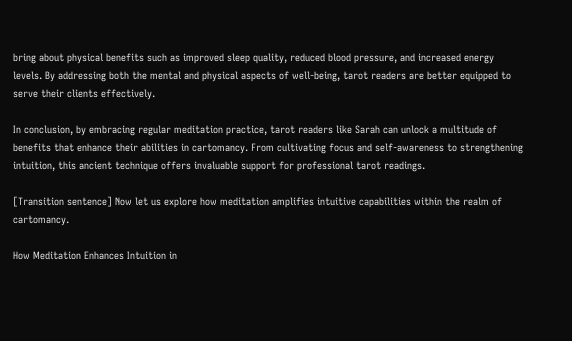bring about physical benefits such as improved sleep quality, reduced blood pressure, and increased energy levels. By addressing both the mental and physical aspects of well-being, tarot readers are better equipped to serve their clients effectively.

In conclusion, by embracing regular meditation practice, tarot readers like Sarah can unlock a multitude of benefits that enhance their abilities in cartomancy. From cultivating focus and self-awareness to strengthening intuition, this ancient technique offers invaluable support for professional tarot readings.

[Transition sentence] Now let us explore how meditation amplifies intuitive capabilities within the realm of cartomancy.

How Meditation Enhances Intuition in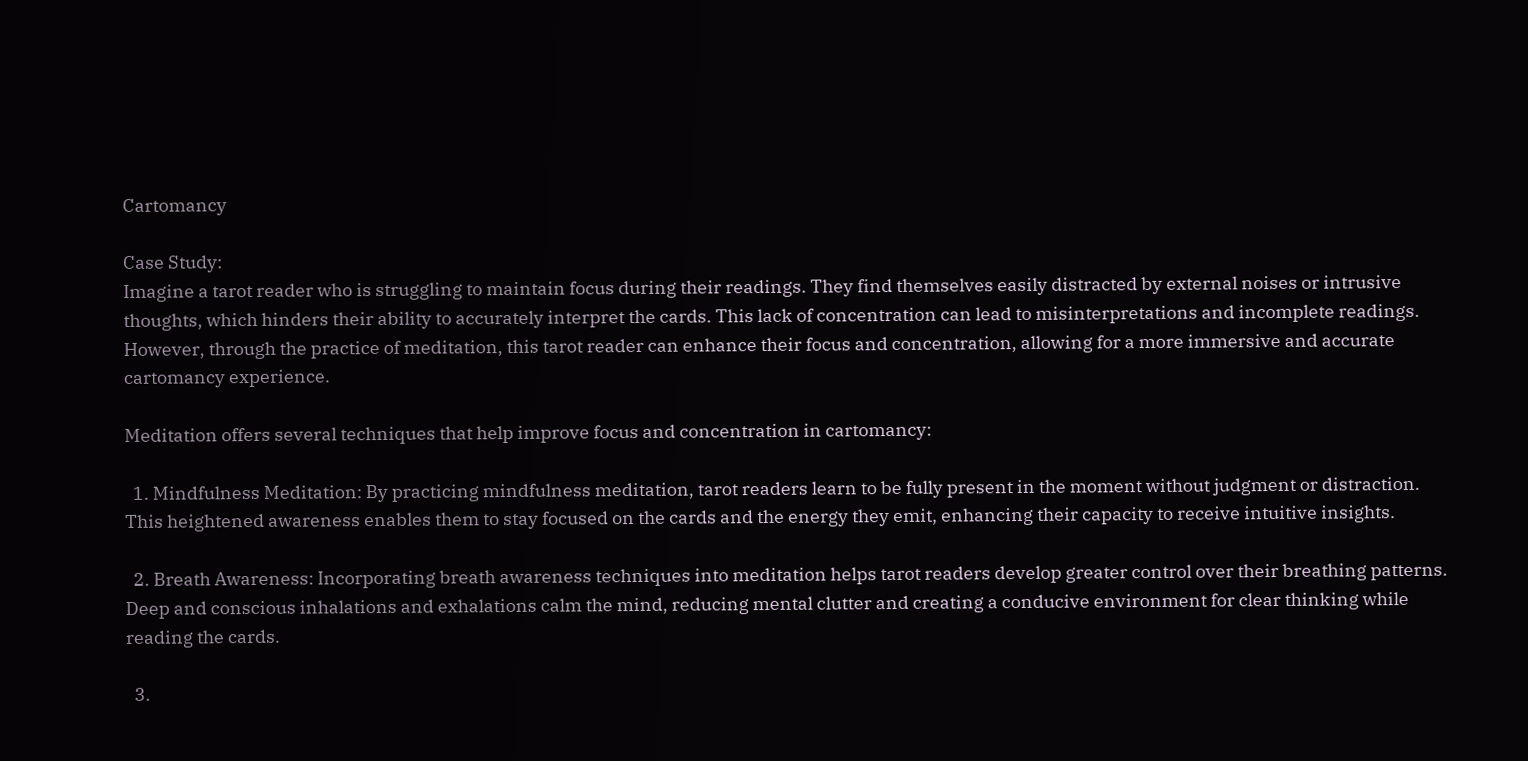Cartomancy

Case Study:
Imagine a tarot reader who is struggling to maintain focus during their readings. They find themselves easily distracted by external noises or intrusive thoughts, which hinders their ability to accurately interpret the cards. This lack of concentration can lead to misinterpretations and incomplete readings. However, through the practice of meditation, this tarot reader can enhance their focus and concentration, allowing for a more immersive and accurate cartomancy experience.

Meditation offers several techniques that help improve focus and concentration in cartomancy:

  1. Mindfulness Meditation: By practicing mindfulness meditation, tarot readers learn to be fully present in the moment without judgment or distraction. This heightened awareness enables them to stay focused on the cards and the energy they emit, enhancing their capacity to receive intuitive insights.

  2. Breath Awareness: Incorporating breath awareness techniques into meditation helps tarot readers develop greater control over their breathing patterns. Deep and conscious inhalations and exhalations calm the mind, reducing mental clutter and creating a conducive environment for clear thinking while reading the cards.

  3.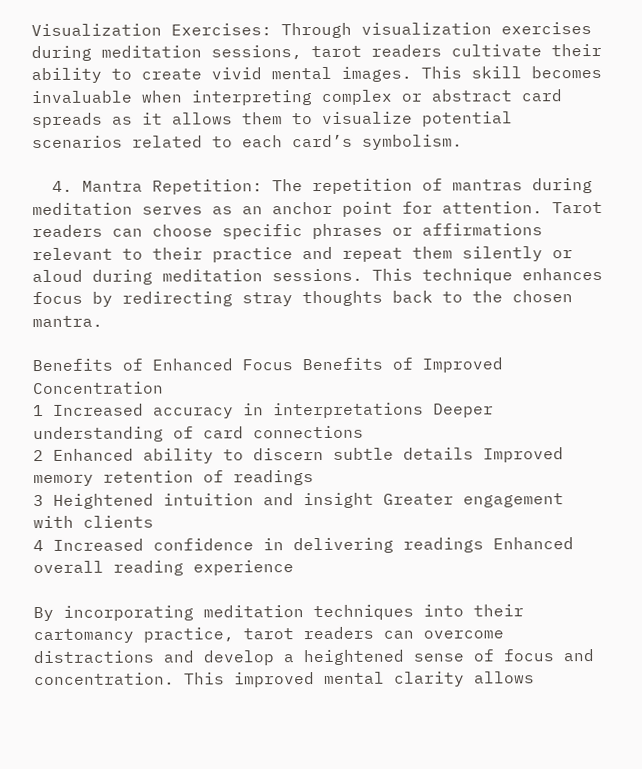Visualization Exercises: Through visualization exercises during meditation sessions, tarot readers cultivate their ability to create vivid mental images. This skill becomes invaluable when interpreting complex or abstract card spreads as it allows them to visualize potential scenarios related to each card’s symbolism.

  4. Mantra Repetition: The repetition of mantras during meditation serves as an anchor point for attention. Tarot readers can choose specific phrases or affirmations relevant to their practice and repeat them silently or aloud during meditation sessions. This technique enhances focus by redirecting stray thoughts back to the chosen mantra.

Benefits of Enhanced Focus Benefits of Improved Concentration
1 Increased accuracy in interpretations Deeper understanding of card connections
2 Enhanced ability to discern subtle details Improved memory retention of readings
3 Heightened intuition and insight Greater engagement with clients
4 Increased confidence in delivering readings Enhanced overall reading experience

By incorporating meditation techniques into their cartomancy practice, tarot readers can overcome distractions and develop a heightened sense of focus and concentration. This improved mental clarity allows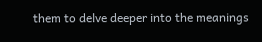them to delve deeper into the meanings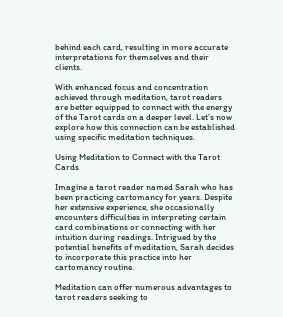behind each card, resulting in more accurate interpretations for themselves and their clients.

With enhanced focus and concentration achieved through meditation, tarot readers are better equipped to connect with the energy of the Tarot cards on a deeper level. Let’s now explore how this connection can be established using specific meditation techniques.

Using Meditation to Connect with the Tarot Cards

Imagine a tarot reader named Sarah who has been practicing cartomancy for years. Despite her extensive experience, she occasionally encounters difficulties in interpreting certain card combinations or connecting with her intuition during readings. Intrigued by the potential benefits of meditation, Sarah decides to incorporate this practice into her cartomancy routine.

Meditation can offer numerous advantages to tarot readers seeking to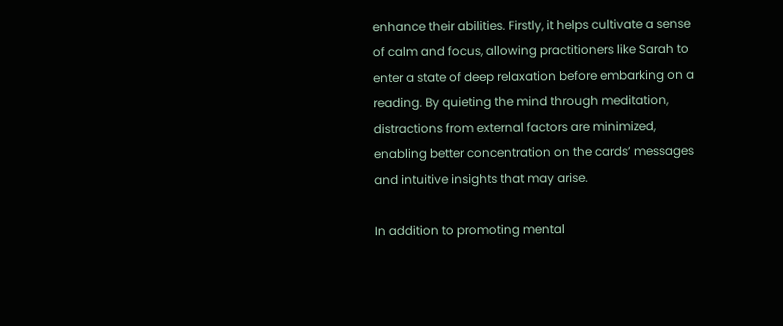enhance their abilities. Firstly, it helps cultivate a sense of calm and focus, allowing practitioners like Sarah to enter a state of deep relaxation before embarking on a reading. By quieting the mind through meditation, distractions from external factors are minimized, enabling better concentration on the cards’ messages and intuitive insights that may arise.

In addition to promoting mental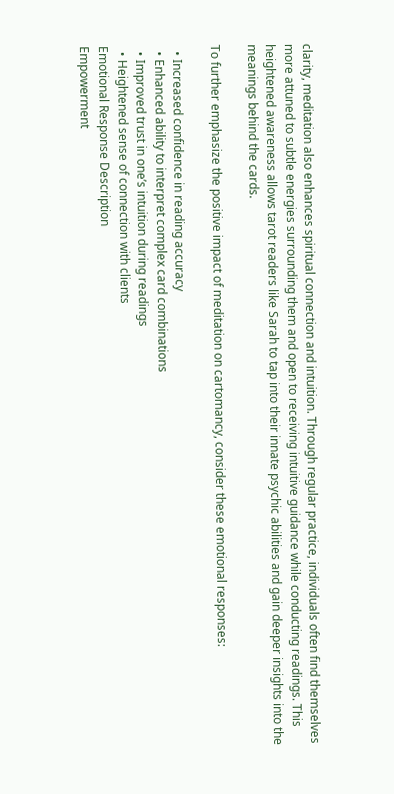clarity, meditation also enhances spiritual connection and intuition. Through regular practice, individuals often find themselves more attuned to subtle energies surrounding them and open to receiving intuitive guidance while conducting readings. This heightened awareness allows tarot readers like Sarah to tap into their innate psychic abilities and gain deeper insights into the meanings behind the cards.

To further emphasize the positive impact of meditation on cartomancy, consider these emotional responses:

  • Increased confidence in reading accuracy
  • Enhanced ability to interpret complex card combinations
  • Improved trust in one’s intuition during readings
  • Heightened sense of connection with clients
Emotional Response Description
Empowerment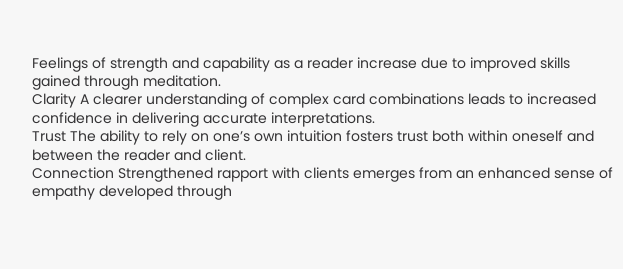Feelings of strength and capability as a reader increase due to improved skills gained through meditation.
Clarity A clearer understanding of complex card combinations leads to increased confidence in delivering accurate interpretations.
Trust The ability to rely on one’s own intuition fosters trust both within oneself and between the reader and client.
Connection Strengthened rapport with clients emerges from an enhanced sense of empathy developed through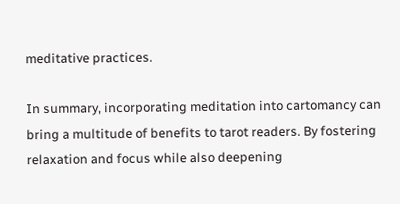meditative practices.

In summary, incorporating meditation into cartomancy can bring a multitude of benefits to tarot readers. By fostering relaxation and focus while also deepening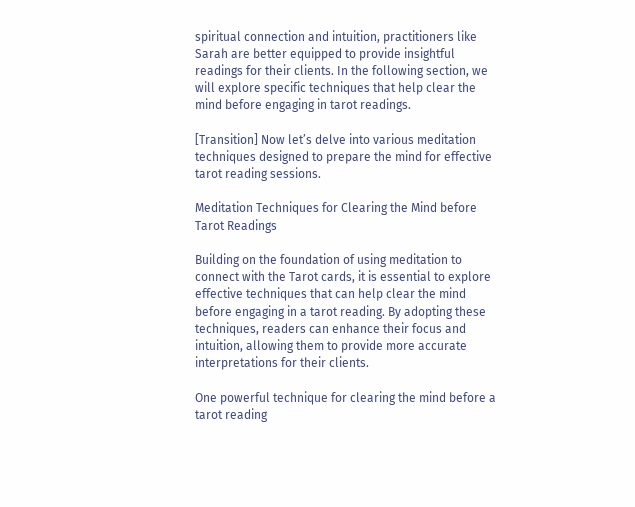spiritual connection and intuition, practitioners like Sarah are better equipped to provide insightful readings for their clients. In the following section, we will explore specific techniques that help clear the mind before engaging in tarot readings.

[Transition] Now let’s delve into various meditation techniques designed to prepare the mind for effective tarot reading sessions.

Meditation Techniques for Clearing the Mind before Tarot Readings

Building on the foundation of using meditation to connect with the Tarot cards, it is essential to explore effective techniques that can help clear the mind before engaging in a tarot reading. By adopting these techniques, readers can enhance their focus and intuition, allowing them to provide more accurate interpretations for their clients.

One powerful technique for clearing the mind before a tarot reading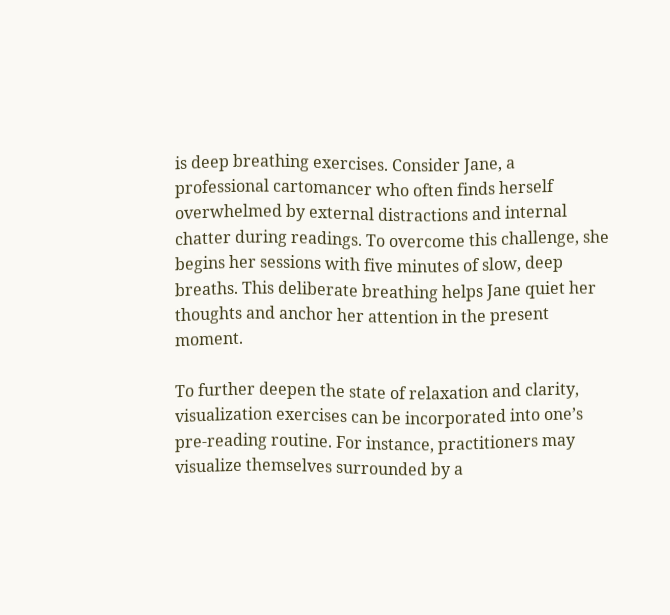is deep breathing exercises. Consider Jane, a professional cartomancer who often finds herself overwhelmed by external distractions and internal chatter during readings. To overcome this challenge, she begins her sessions with five minutes of slow, deep breaths. This deliberate breathing helps Jane quiet her thoughts and anchor her attention in the present moment.

To further deepen the state of relaxation and clarity, visualization exercises can be incorporated into one’s pre-reading routine. For instance, practitioners may visualize themselves surrounded by a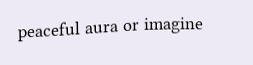peaceful aura or imagine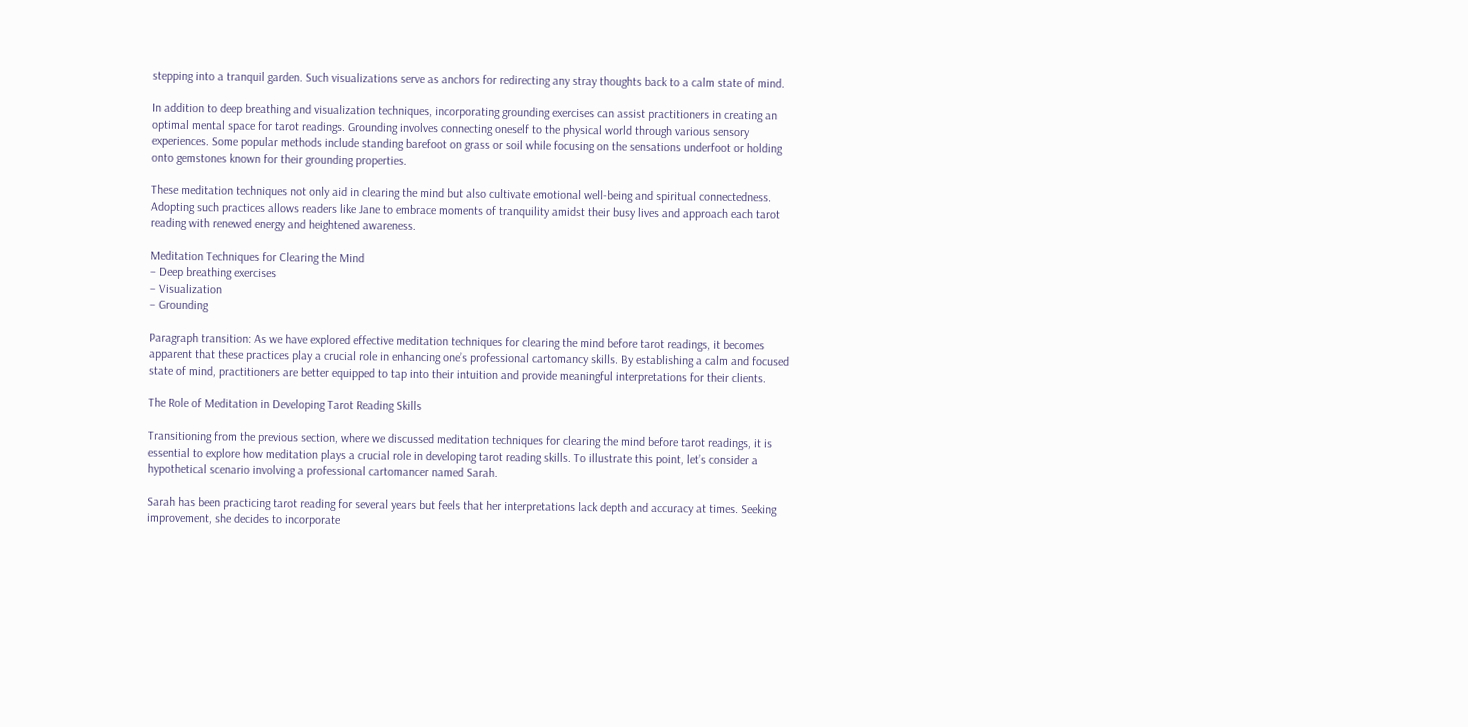stepping into a tranquil garden. Such visualizations serve as anchors for redirecting any stray thoughts back to a calm state of mind.

In addition to deep breathing and visualization techniques, incorporating grounding exercises can assist practitioners in creating an optimal mental space for tarot readings. Grounding involves connecting oneself to the physical world through various sensory experiences. Some popular methods include standing barefoot on grass or soil while focusing on the sensations underfoot or holding onto gemstones known for their grounding properties.

These meditation techniques not only aid in clearing the mind but also cultivate emotional well-being and spiritual connectedness. Adopting such practices allows readers like Jane to embrace moments of tranquility amidst their busy lives and approach each tarot reading with renewed energy and heightened awareness.

Meditation Techniques for Clearing the Mind
– Deep breathing exercises
– Visualization
– Grounding

Paragraph transition: As we have explored effective meditation techniques for clearing the mind before tarot readings, it becomes apparent that these practices play a crucial role in enhancing one’s professional cartomancy skills. By establishing a calm and focused state of mind, practitioners are better equipped to tap into their intuition and provide meaningful interpretations for their clients.

The Role of Meditation in Developing Tarot Reading Skills

Transitioning from the previous section, where we discussed meditation techniques for clearing the mind before tarot readings, it is essential to explore how meditation plays a crucial role in developing tarot reading skills. To illustrate this point, let’s consider a hypothetical scenario involving a professional cartomancer named Sarah.

Sarah has been practicing tarot reading for several years but feels that her interpretations lack depth and accuracy at times. Seeking improvement, she decides to incorporate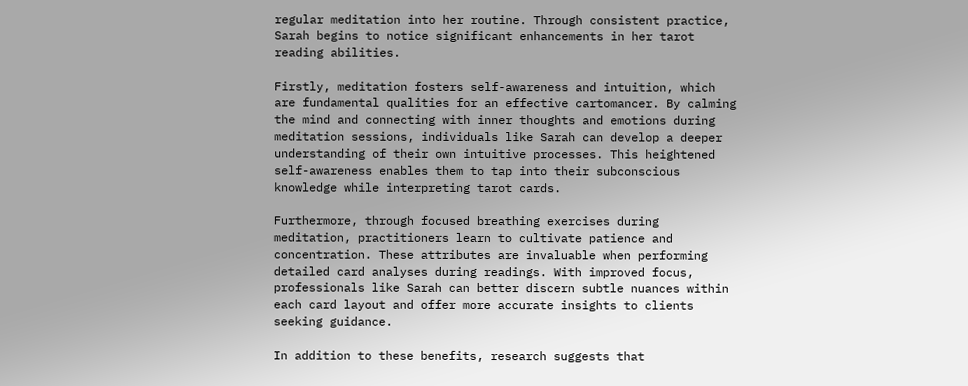regular meditation into her routine. Through consistent practice, Sarah begins to notice significant enhancements in her tarot reading abilities.

Firstly, meditation fosters self-awareness and intuition, which are fundamental qualities for an effective cartomancer. By calming the mind and connecting with inner thoughts and emotions during meditation sessions, individuals like Sarah can develop a deeper understanding of their own intuitive processes. This heightened self-awareness enables them to tap into their subconscious knowledge while interpreting tarot cards.

Furthermore, through focused breathing exercises during meditation, practitioners learn to cultivate patience and concentration. These attributes are invaluable when performing detailed card analyses during readings. With improved focus, professionals like Sarah can better discern subtle nuances within each card layout and offer more accurate insights to clients seeking guidance.

In addition to these benefits, research suggests that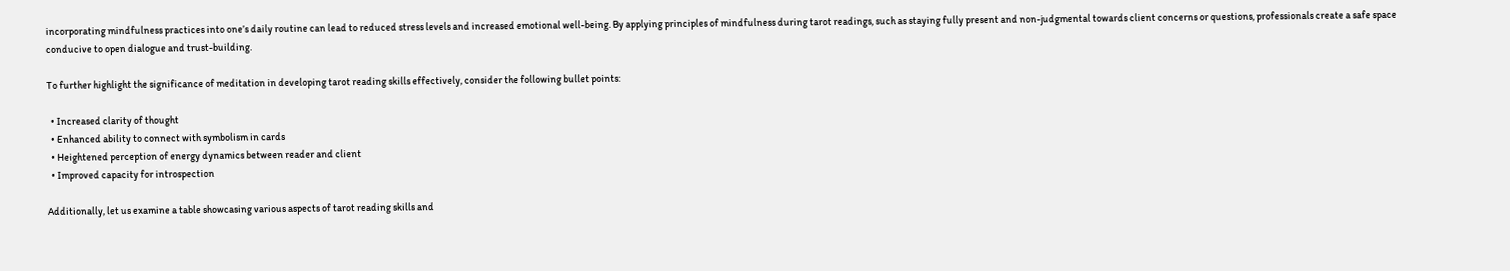incorporating mindfulness practices into one’s daily routine can lead to reduced stress levels and increased emotional well-being. By applying principles of mindfulness during tarot readings, such as staying fully present and non-judgmental towards client concerns or questions, professionals create a safe space conducive to open dialogue and trust-building.

To further highlight the significance of meditation in developing tarot reading skills effectively, consider the following bullet points:

  • Increased clarity of thought
  • Enhanced ability to connect with symbolism in cards
  • Heightened perception of energy dynamics between reader and client
  • Improved capacity for introspection

Additionally, let us examine a table showcasing various aspects of tarot reading skills and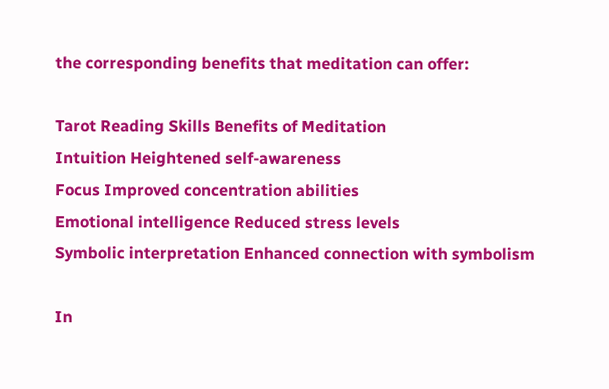the corresponding benefits that meditation can offer:

Tarot Reading Skills Benefits of Meditation
Intuition Heightened self-awareness
Focus Improved concentration abilities
Emotional intelligence Reduced stress levels
Symbolic interpretation Enhanced connection with symbolism

In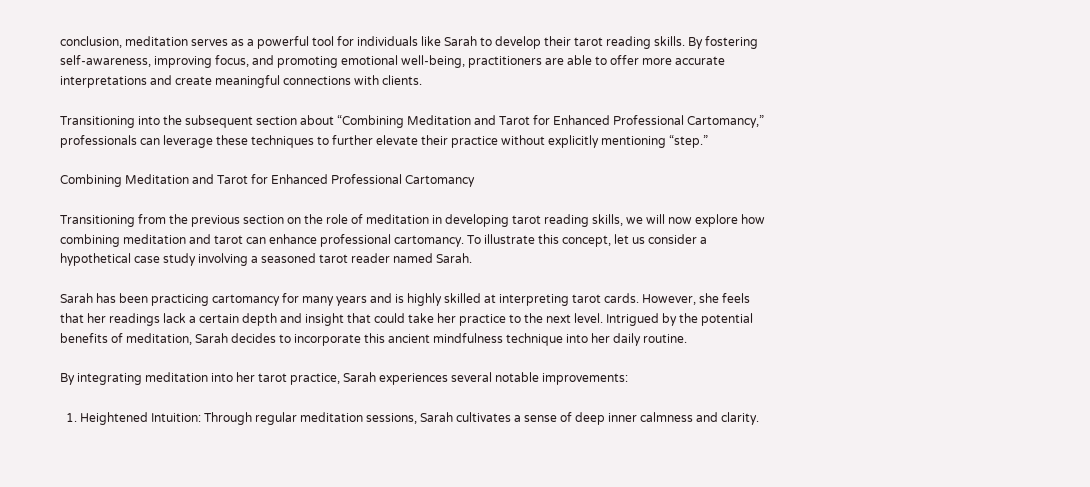conclusion, meditation serves as a powerful tool for individuals like Sarah to develop their tarot reading skills. By fostering self-awareness, improving focus, and promoting emotional well-being, practitioners are able to offer more accurate interpretations and create meaningful connections with clients.

Transitioning into the subsequent section about “Combining Meditation and Tarot for Enhanced Professional Cartomancy,” professionals can leverage these techniques to further elevate their practice without explicitly mentioning “step.”

Combining Meditation and Tarot for Enhanced Professional Cartomancy

Transitioning from the previous section on the role of meditation in developing tarot reading skills, we will now explore how combining meditation and tarot can enhance professional cartomancy. To illustrate this concept, let us consider a hypothetical case study involving a seasoned tarot reader named Sarah.

Sarah has been practicing cartomancy for many years and is highly skilled at interpreting tarot cards. However, she feels that her readings lack a certain depth and insight that could take her practice to the next level. Intrigued by the potential benefits of meditation, Sarah decides to incorporate this ancient mindfulness technique into her daily routine.

By integrating meditation into her tarot practice, Sarah experiences several notable improvements:

  1. Heightened Intuition: Through regular meditation sessions, Sarah cultivates a sense of deep inner calmness and clarity.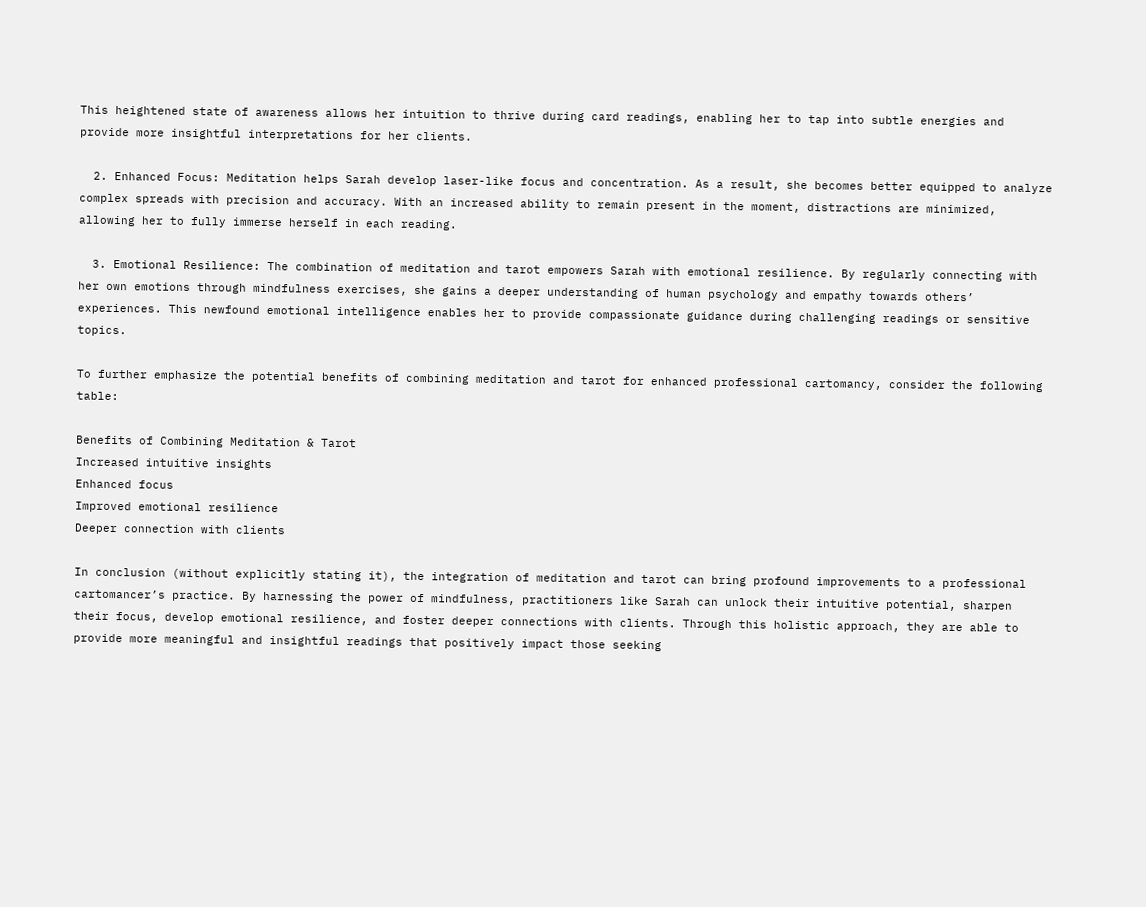This heightened state of awareness allows her intuition to thrive during card readings, enabling her to tap into subtle energies and provide more insightful interpretations for her clients.

  2. Enhanced Focus: Meditation helps Sarah develop laser-like focus and concentration. As a result, she becomes better equipped to analyze complex spreads with precision and accuracy. With an increased ability to remain present in the moment, distractions are minimized, allowing her to fully immerse herself in each reading.

  3. Emotional Resilience: The combination of meditation and tarot empowers Sarah with emotional resilience. By regularly connecting with her own emotions through mindfulness exercises, she gains a deeper understanding of human psychology and empathy towards others’ experiences. This newfound emotional intelligence enables her to provide compassionate guidance during challenging readings or sensitive topics.

To further emphasize the potential benefits of combining meditation and tarot for enhanced professional cartomancy, consider the following table:

Benefits of Combining Meditation & Tarot
Increased intuitive insights
Enhanced focus
Improved emotional resilience
Deeper connection with clients

In conclusion (without explicitly stating it), the integration of meditation and tarot can bring profound improvements to a professional cartomancer’s practice. By harnessing the power of mindfulness, practitioners like Sarah can unlock their intuitive potential, sharpen their focus, develop emotional resilience, and foster deeper connections with clients. Through this holistic approach, they are able to provide more meaningful and insightful readings that positively impact those seeking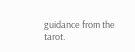guidance from the tarot.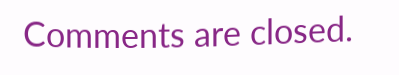Comments are closed.